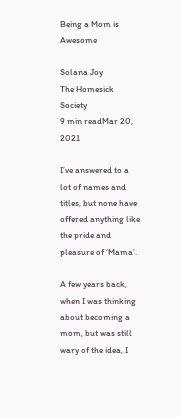Being a Mom is Awesome

Solana Joy
The Homesick Society
9 min readMar 20, 2021

I’ve answered to a lot of names and titles, but none have offered anything like the pride and pleasure of ‘Mama’.

A few years back, when I was thinking about becoming a mom, but was still wary of the idea, I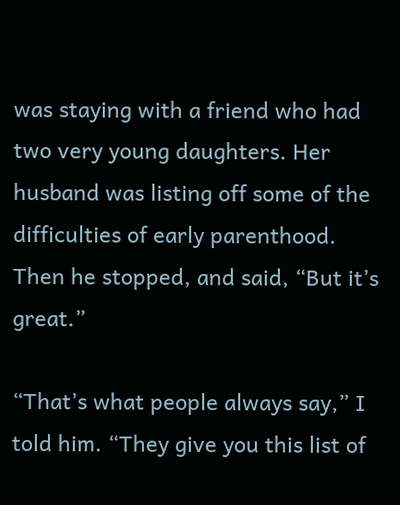was staying with a friend who had two very young daughters. Her husband was listing off some of the difficulties of early parenthood. Then he stopped, and said, “But it’s great.”

“That’s what people always say,” I told him. “They give you this list of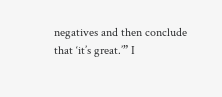negatives and then conclude that ‘it’s great.’” I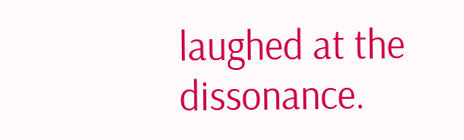laughed at the dissonance.